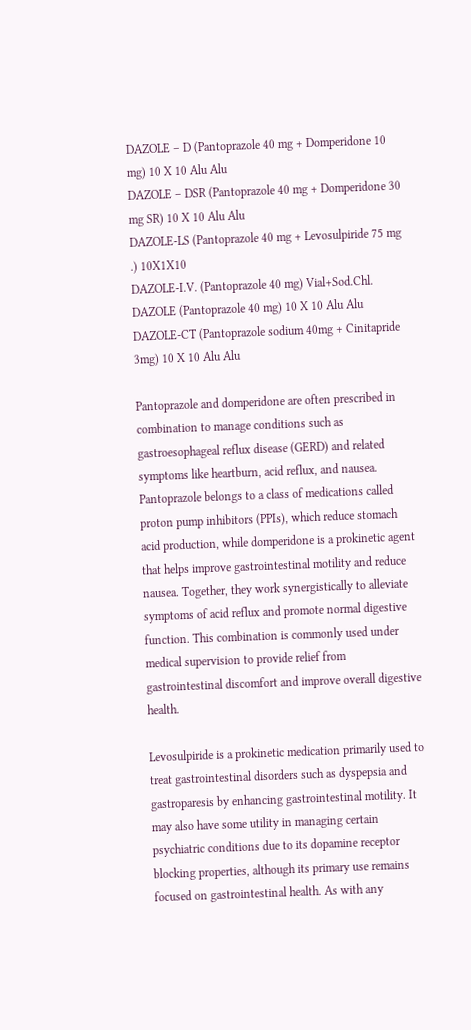DAZOLE – D (Pantoprazole 40 mg + Domperidone 10 mg) 10 X 10 Alu Alu
DAZOLE – DSR (Pantoprazole 40 mg + Domperidone 30 mg SR) 10 X 10 Alu Alu
DAZOLE-LS (Pantoprazole 40 mg + Levosulpiride 75 mg .) 10X1X10
DAZOLE-I.V. (Pantoprazole 40 mg) Vial+Sod.Chl.
DAZOLE (Pantoprazole 40 mg) 10 X 10 Alu Alu
DAZOLE-CT (Pantoprazole sodium 40mg + Cinitapride 3mg) 10 X 10 Alu Alu

Pantoprazole and domperidone are often prescribed in combination to manage conditions such as gastroesophageal reflux disease (GERD) and related symptoms like heartburn, acid reflux, and nausea. Pantoprazole belongs to a class of medications called proton pump inhibitors (PPIs), which reduce stomach acid production, while domperidone is a prokinetic agent that helps improve gastrointestinal motility and reduce nausea. Together, they work synergistically to alleviate symptoms of acid reflux and promote normal digestive function. This combination is commonly used under medical supervision to provide relief from gastrointestinal discomfort and improve overall digestive health.

Levosulpiride is a prokinetic medication primarily used to treat gastrointestinal disorders such as dyspepsia and gastroparesis by enhancing gastrointestinal motility. It may also have some utility in managing certain psychiatric conditions due to its dopamine receptor blocking properties, although its primary use remains focused on gastrointestinal health. As with any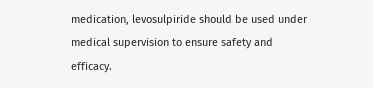medication, levosulpiride should be used under medical supervision to ensure safety and efficacy.